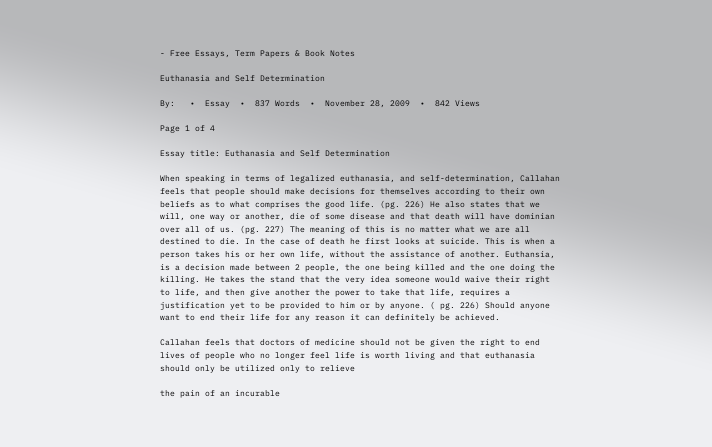- Free Essays, Term Papers & Book Notes

Euthanasia and Self Determination

By:   •  Essay  •  837 Words  •  November 28, 2009  •  842 Views

Page 1 of 4

Essay title: Euthanasia and Self Determination

When speaking in terms of legalized euthanasia, and self-determination, Callahan feels that people should make decisions for themselves according to their own beliefs as to what comprises the good life. (pg. 226) He also states that we will, one way or another, die of some disease and that death will have dominian over all of us. (pg. 227) The meaning of this is no matter what we are all destined to die. In the case of death he first looks at suicide. This is when a person takes his or her own life, without the assistance of another. Euthansia, is a decision made between 2 people, the one being killed and the one doing the killing. He takes the stand that the very idea someone would waive their right to life, and then give another the power to take that life, requires a justification yet to be provided to him or by anyone. ( pg. 226) Should anyone want to end their life for any reason it can definitely be achieved.

Callahan feels that doctors of medicine should not be given the right to end lives of people who no longer feel life is worth living and that euthanasia should only be utilized only to relieve

the pain of an incurable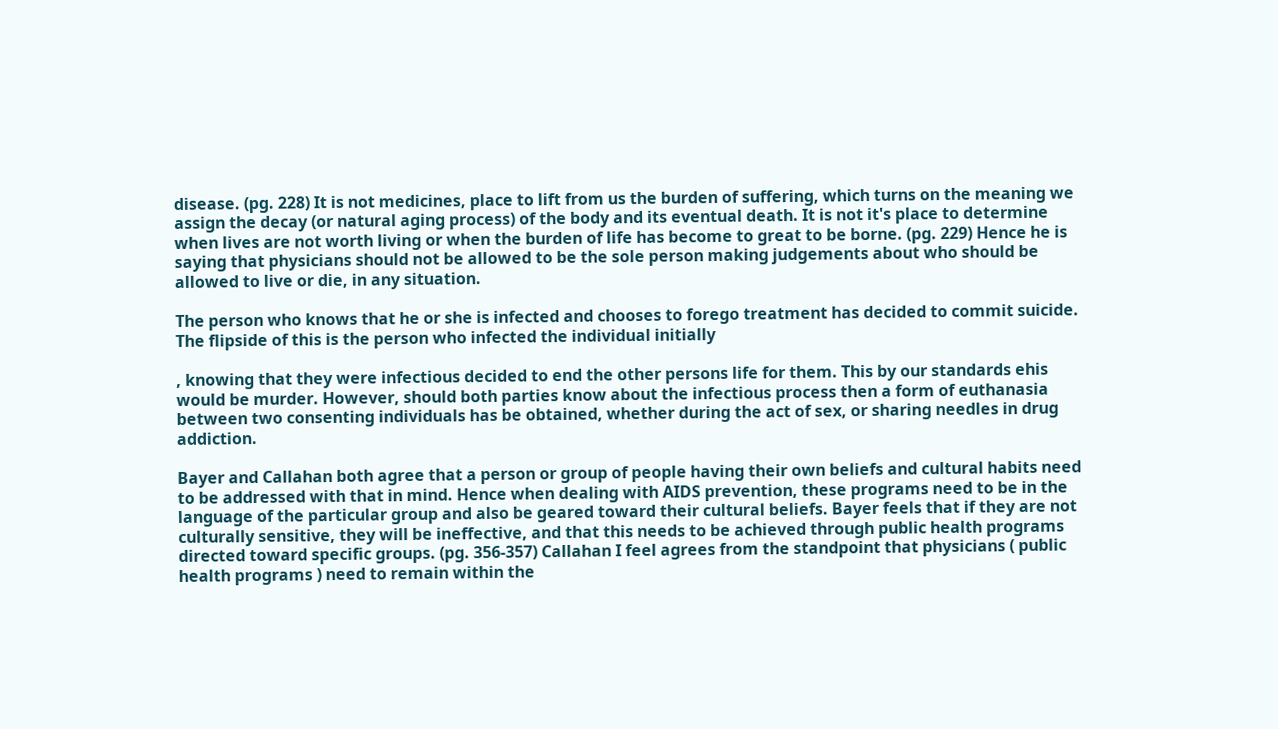disease. (pg. 228) It is not medicines, place to lift from us the burden of suffering, which turns on the meaning we assign the decay (or natural aging process) of the body and its eventual death. It is not it's place to determine when lives are not worth living or when the burden of life has become to great to be borne. (pg. 229) Hence he is saying that physicians should not be allowed to be the sole person making judgements about who should be allowed to live or die, in any situation.

The person who knows that he or she is infected and chooses to forego treatment has decided to commit suicide. The flipside of this is the person who infected the individual initially

, knowing that they were infectious decided to end the other persons life for them. This by our standards ehis would be murder. However, should both parties know about the infectious process then a form of euthanasia between two consenting individuals has be obtained, whether during the act of sex, or sharing needles in drug addiction.

Bayer and Callahan both agree that a person or group of people having their own beliefs and cultural habits need to be addressed with that in mind. Hence when dealing with AIDS prevention, these programs need to be in the language of the particular group and also be geared toward their cultural beliefs. Bayer feels that if they are not culturally sensitive, they will be ineffective, and that this needs to be achieved through public health programs directed toward specific groups. (pg. 356-357) Callahan I feel agrees from the standpoint that physicians ( public health programs ) need to remain within the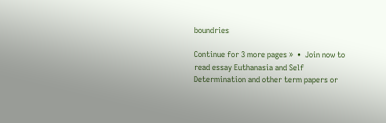boundries

Continue for 3 more pages »  •  Join now to read essay Euthanasia and Self Determination and other term papers or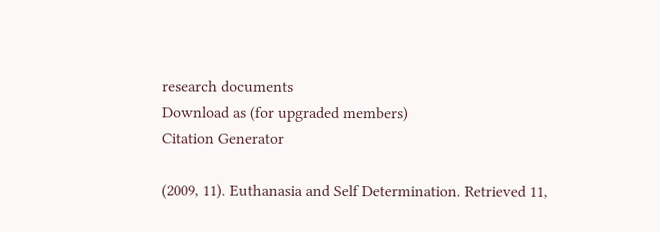research documents
Download as (for upgraded members)
Citation Generator

(2009, 11). Euthanasia and Self Determination. Retrieved 11,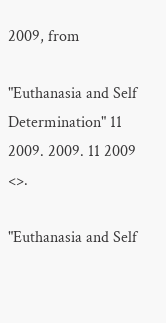2009, from

"Euthanasia and Self Determination" 11 2009. 2009. 11 2009 <>.

"Euthanasia and Self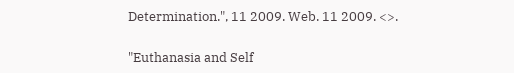Determination.", 11 2009. Web. 11 2009. <>.

"Euthanasia and Self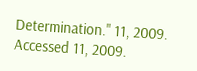Determination." 11, 2009. Accessed 11, 2009.